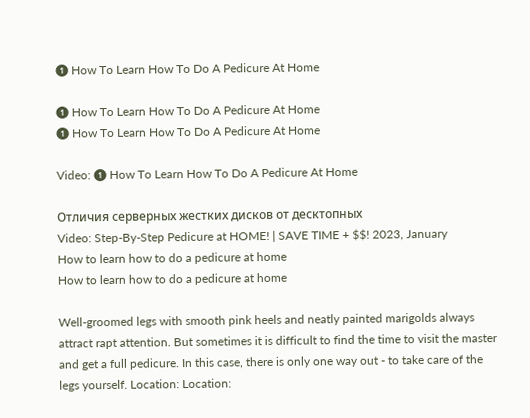❶ How To Learn How To Do A Pedicure At Home

❶ How To Learn How To Do A Pedicure At Home
❶ How To Learn How To Do A Pedicure At Home

Video: ❶ How To Learn How To Do A Pedicure At Home

Отличия серверных жестких дисков от десктопных
Video: Step-By-Step Pedicure at HOME! | SAVE TIME + $$! 2023, January
How to learn how to do a pedicure at home
How to learn how to do a pedicure at home

Well-groomed legs with smooth pink heels and neatly painted marigolds always attract rapt attention. But sometimes it is difficult to find the time to visit the master and get a full pedicure. In this case, there is only one way out - to take care of the legs yourself. Location: Location: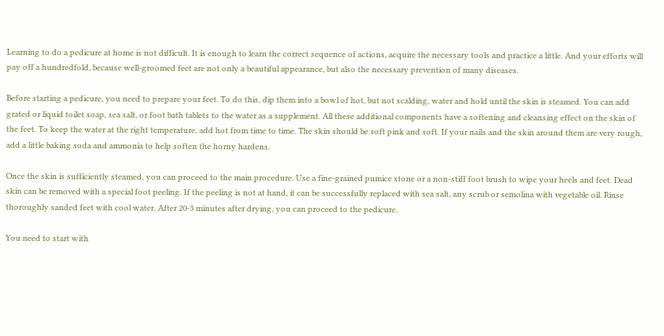Learning to do a pedicure at home is not difficult. It is enough to learn the correct sequence of actions, acquire the necessary tools and practice a little. And your efforts will pay off a hundredfold, because well-groomed feet are not only a beautiful appearance, but also the necessary prevention of many diseases.

Before starting a pedicure, you need to prepare your feet. To do this, dip them into a bowl of hot, but not scalding, water and hold until the skin is steamed. You can add grated or liquid toilet soap, sea salt, or foot bath tablets to the water as a supplement. All these additional components have a softening and cleansing effect on the skin of the feet. To keep the water at the right temperature, add hot from time to time. The skin should be soft pink and soft. If your nails and the skin around them are very rough, add a little baking soda and ammonia to help soften the horny hardens.

Once the skin is sufficiently steamed, you can proceed to the main procedure. Use a fine-grained pumice stone or a non-stiff foot brush to wipe your heels and feet. Dead skin can be removed with a special foot peeling. If the peeling is not at hand, it can be successfully replaced with sea salt, any scrub or semolina with vegetable oil. Rinse thoroughly sanded feet with cool water. After 20-3 minutes after drying, you can proceed to the pedicure.

You need to start with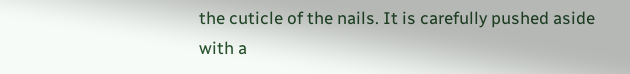the cuticle of the nails. It is carefully pushed aside with a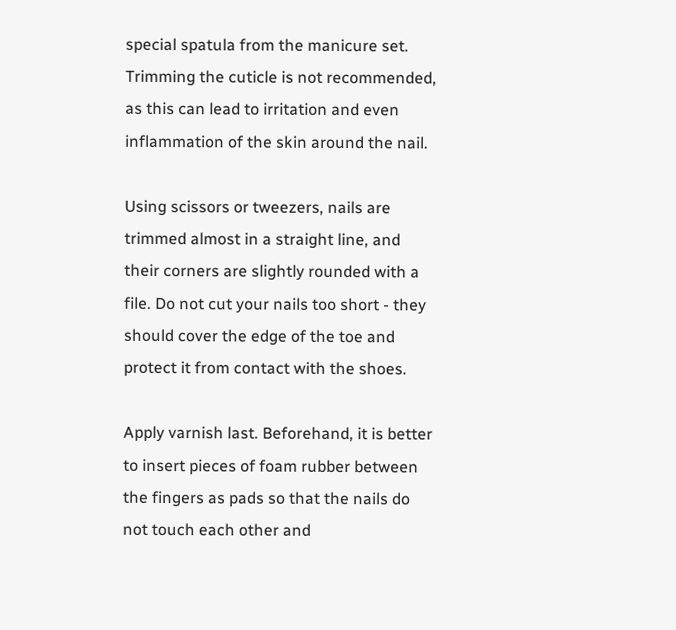special spatula from the manicure set. Trimming the cuticle is not recommended, as this can lead to irritation and even inflammation of the skin around the nail.

Using scissors or tweezers, nails are trimmed almost in a straight line, and their corners are slightly rounded with a file. Do not cut your nails too short - they should cover the edge of the toe and protect it from contact with the shoes.

Apply varnish last. Beforehand, it is better to insert pieces of foam rubber between the fingers as pads so that the nails do not touch each other and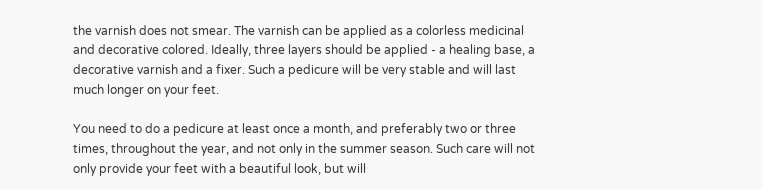the varnish does not smear. The varnish can be applied as a colorless medicinal and decorative colored. Ideally, three layers should be applied - a healing base, a decorative varnish and a fixer. Such a pedicure will be very stable and will last much longer on your feet.

You need to do a pedicure at least once a month, and preferably two or three times, throughout the year, and not only in the summer season. Such care will not only provide your feet with a beautiful look, but will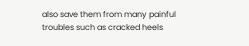also save them from many painful troubles such as cracked heels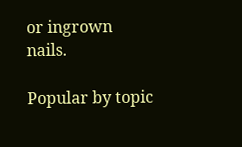or ingrown nails.

Popular by topic